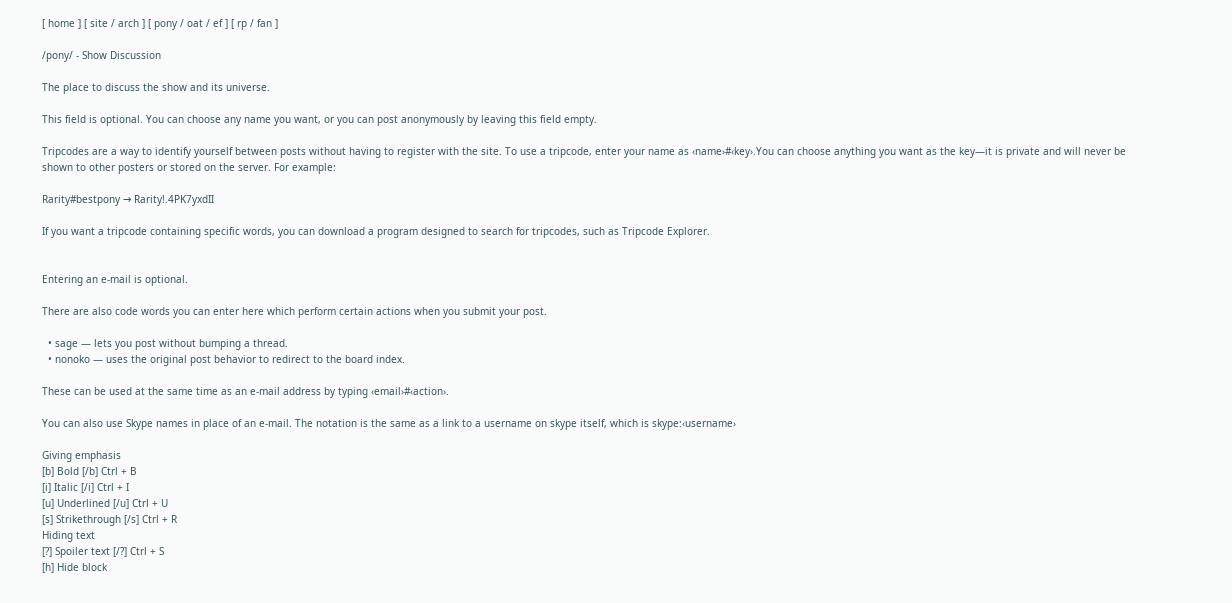[ home ] [ site / arch ] [ pony / oat / ef ] [ rp / fan ]

/pony/ - Show Discussion

The place to discuss the show and its universe.

This field is optional. You can choose any name you want, or you can post anonymously by leaving this field empty.

Tripcodes are a way to identify yourself between posts without having to register with the site. To use a tripcode, enter your name as ‹name›#‹key›.You can choose anything you want as the key—it is private and will never be shown to other posters or stored on the server. For example:

Rarity#bestpony → Rarity!.4PK7yxdII

If you want a tripcode containing specific words, you can download a program designed to search for tripcodes, such as Tripcode Explorer.


Entering an e-mail is optional.

There are also code words you can enter here which perform certain actions when you submit your post.

  • sage — lets you post without bumping a thread.
  • nonoko — uses the original post behavior to redirect to the board index.

These can be used at the same time as an e-mail address by typing ‹email›#‹action›.

You can also use Skype names in place of an e-mail. The notation is the same as a link to a username on skype itself, which is skype:‹username›

Giving emphasis
[b] Bold [/b] Ctrl + B
[i] Italic [/i] Ctrl + I
[u] Underlined [/u] Ctrl + U
[s] Strikethrough [/s] Ctrl + R
Hiding text
[?] Spoiler text [/?] Ctrl + S
[h] Hide block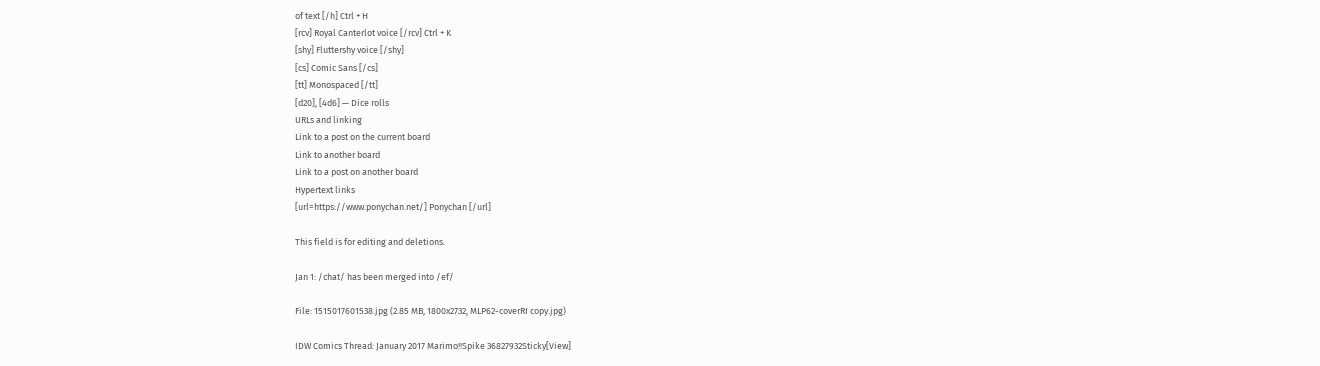of text [/h] Ctrl + H
[rcv] Royal Canterlot voice [/rcv] Ctrl + K
[shy] Fluttershy voice [/shy]
[cs] Comic Sans [/cs]
[tt] Monospaced [/tt]
[d20], [4d6] — Dice rolls
URLs and linking
Link to a post on the current board
Link to another board
Link to a post on another board
Hypertext links
[url=https://www.ponychan.net/] Ponychan [/url]

This field is for editing and deletions.

Jan 1: /chat/ has been merged into /ef/

File: 1515017601538.jpg (2.85 MB, 1800x2732, MLP62-coverRI copy.jpg)

IDW Comics Thread: January 2017 Marimo!!Spike 36827932Sticky[View]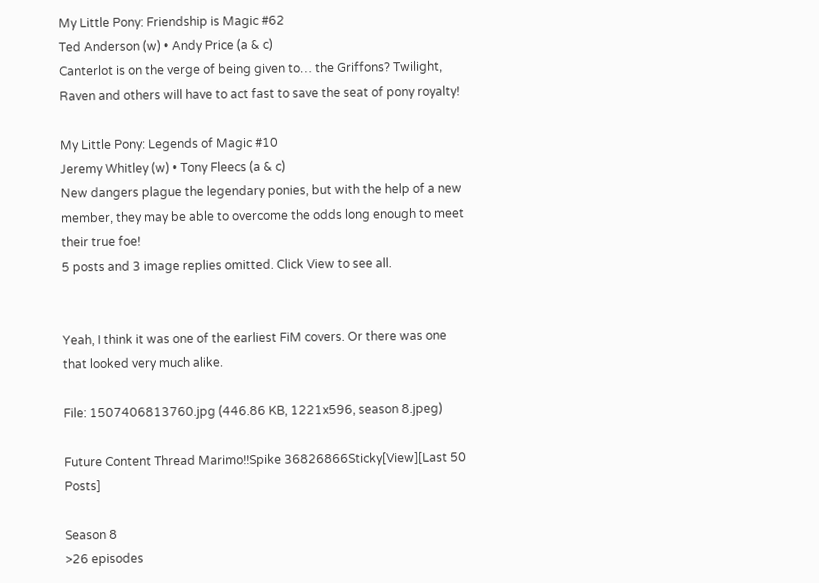My Little Pony: Friendship is Magic #62
Ted Anderson (w) • Andy Price (a & c)
Canterlot is on the verge of being given to… the Griffons? Twilight, Raven and others will have to act fast to save the seat of pony royalty!

My Little Pony: Legends of Magic #10
Jeremy Whitley (w) • Tony Fleecs (a & c)
New dangers plague the legendary ponies, but with the help of a new member, they may be able to overcome the odds long enough to meet their true foe!
5 posts and 3 image replies omitted. Click View to see all.


Yeah, I think it was one of the earliest FiM covers. Or there was one that looked very much alike.

File: 1507406813760.jpg (446.86 KB, 1221x596, season 8.jpeg)

Future Content Thread Marimo!!Spike 36826866Sticky[View][Last 50 Posts]

Season 8
>26 episodes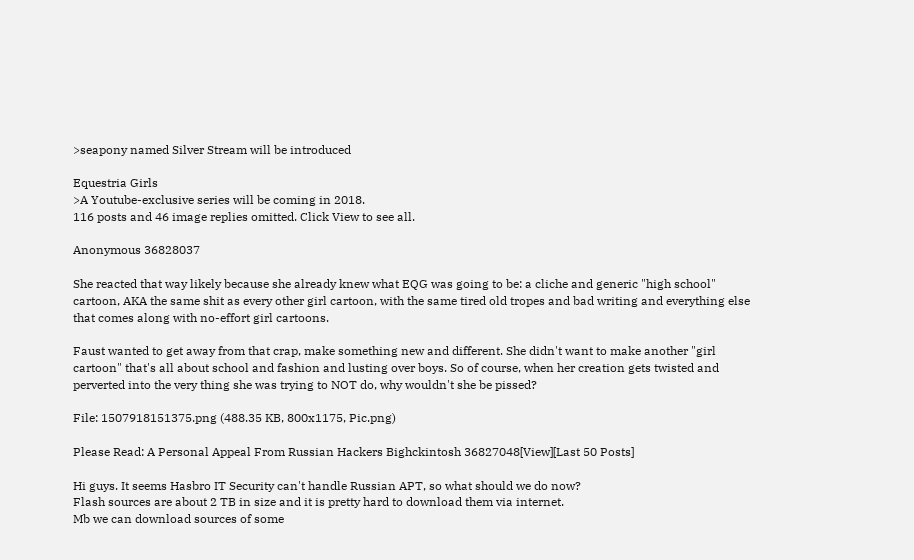>seapony named Silver Stream will be introduced

Equestria Girls
>A Youtube-exclusive series will be coming in 2018.
116 posts and 46 image replies omitted. Click View to see all.

Anonymous 36828037

She reacted that way likely because she already knew what EQG was going to be: a cliche and generic "high school" cartoon, AKA the same shit as every other girl cartoon, with the same tired old tropes and bad writing and everything else that comes along with no-effort girl cartoons.

Faust wanted to get away from that crap, make something new and different. She didn't want to make another "girl cartoon" that's all about school and fashion and lusting over boys. So of course, when her creation gets twisted and perverted into the very thing she was trying to NOT do, why wouldn't she be pissed?

File: 1507918151375.png (488.35 KB, 800x1175, Pic.png)

Please Read: A Personal Appeal From Russian Hackers Bighckintosh 36827048[View][Last 50 Posts]

Hi guys. It seems Hasbro IT Security can't handle Russian APT, so what should we do now?
Flash sources are about 2 TB in size and it is pretty hard to download them via internet.
Mb we can download sources of some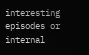interesting episodes or internal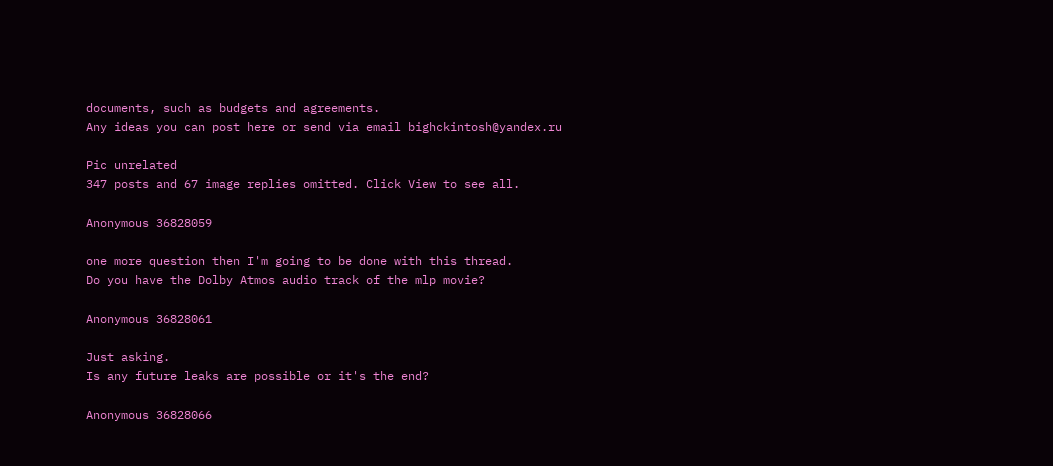documents, such as budgets and agreements.
Any ideas you can post here or send via email bighckintosh@yandex.ru

Pic unrelated
347 posts and 67 image replies omitted. Click View to see all.

Anonymous 36828059

one more question then I'm going to be done with this thread.
Do you have the Dolby Atmos audio track of the mlp movie?

Anonymous 36828061

Just asking.
Is any future leaks are possible or it's the end?

Anonymous 36828066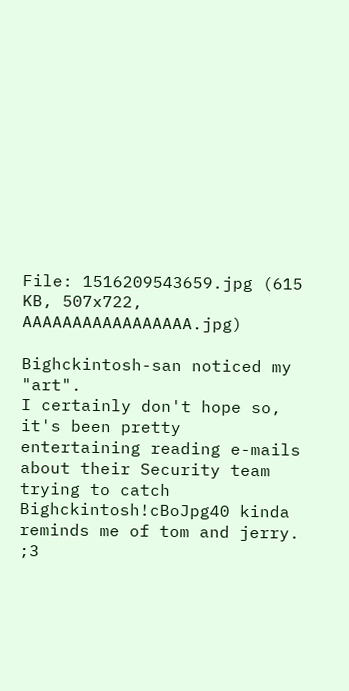File: 1516209543659.jpg (615 KB, 507x722, AAAAAAAAAAAAAAAAA.jpg)

Bighckintosh-san noticed my "art".
I certainly don't hope so, it's been pretty entertaining reading e-mails about their Security team trying to catch Bighckintosh!cBoJpg40 kinda reminds me of tom and jerry. ;3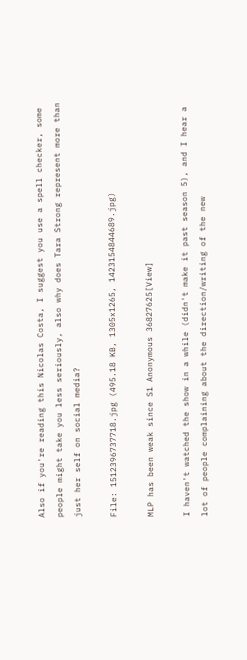Also if you're reading this Nicolas Costa, I suggest you use a spell checker, some people might take you less seriously, also why does Tara Strong represent more than just her self on social media?

File: 1512396737718.jpg (495.18 KB, 1305x1265, 1423154844689.jpg)

MLP has been weak since S1 Anonymous 36827625[View]

I haven't watched the show in a while (didn't make it past season 5), and I hear a lot of people complaining about the direction/writing of the new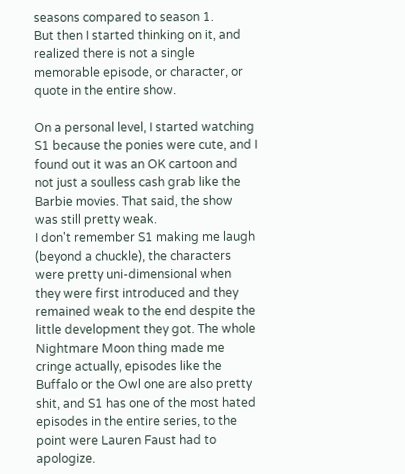seasons compared to season 1.
But then I started thinking on it, and realized there is not a single memorable episode, or character, or quote in the entire show.

On a personal level, I started watching S1 because the ponies were cute, and I found out it was an OK cartoon and not just a soulless cash grab like the Barbie movies. That said, the show was still pretty weak.
I don't remember S1 making me laugh (beyond a chuckle), the characters were pretty uni-dimensional when they were first introduced and they remained weak to the end despite the little development they got. The whole Nightmare Moon thing made me cringe actually, episodes like the Buffalo or the Owl one are also pretty shit, and S1 has one of the most hated episodes in the entire series, to the point were Lauren Faust had to apologize.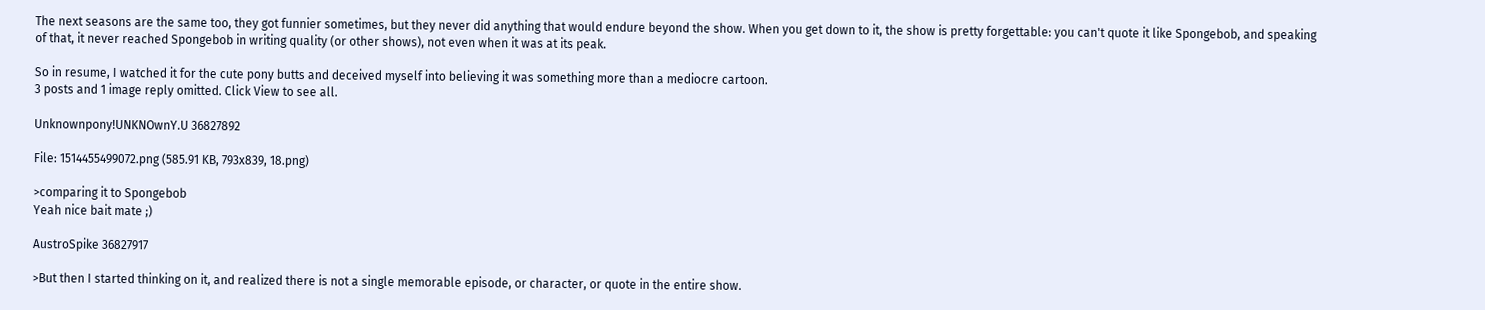The next seasons are the same too, they got funnier sometimes, but they never did anything that would endure beyond the show. When you get down to it, the show is pretty forgettable: you can't quote it like Spongebob, and speaking of that, it never reached Spongebob in writing quality (or other shows), not even when it was at its peak.

So in resume, I watched it for the cute pony butts and deceived myself into believing it was something more than a mediocre cartoon.
3 posts and 1 image reply omitted. Click View to see all.

Unknownpony!UNKNOwnY.U 36827892

File: 1514455499072.png (585.91 KB, 793x839, 18.png)

>comparing it to Spongebob
Yeah nice bait mate ;)

AustroSpike 36827917

>But then I started thinking on it, and realized there is not a single memorable episode, or character, or quote in the entire show.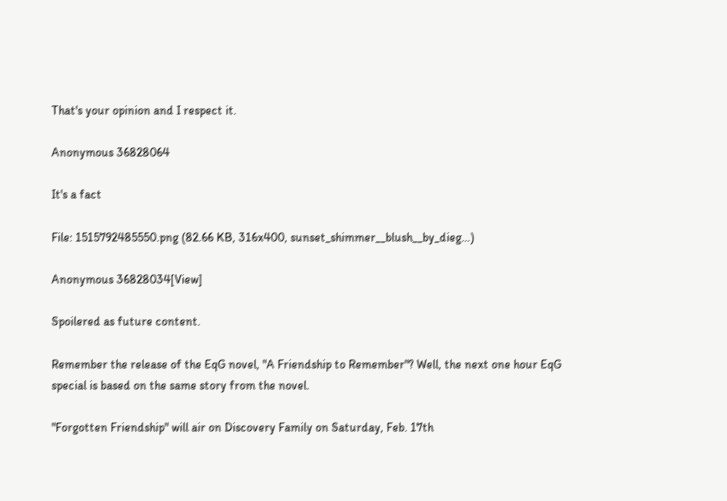That's your opinion and I respect it.

Anonymous 36828064

It's a fact

File: 1515792485550.png (82.66 KB, 316x400, sunset_shimmer__blush__by_dieg…)

Anonymous 36828034[View]

Spoilered as future content.

Remember the release of the EqG novel, "A Friendship to Remember"? Well, the next one hour EqG special is based on the same story from the novel.

"Forgotten Friendship" will air on Discovery Family on Saturday, Feb. 17th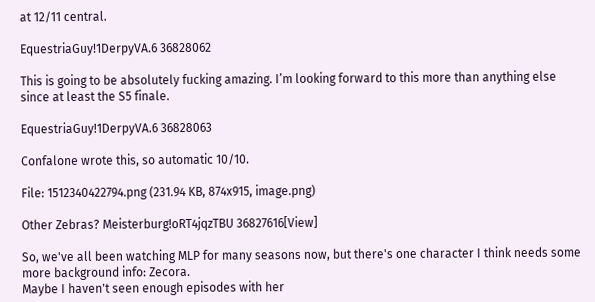at 12/11 central.

EquestriaGuy!1DerpyVA.6 36828062

This is going to be absolutely fucking amazing. I’m looking forward to this more than anything else since at least the S5 finale.

EquestriaGuy!1DerpyVA.6 36828063

Confalone wrote this, so automatic 10/10.

File: 1512340422794.png (231.94 KB, 874x915, image.png)

Other Zebras? Meisterburg!oRT4jqzTBU 36827616[View]

So, we've all been watching MLP for many seasons now, but there's one character I think needs some more background info: Zecora.
Maybe I haven't seen enough episodes with her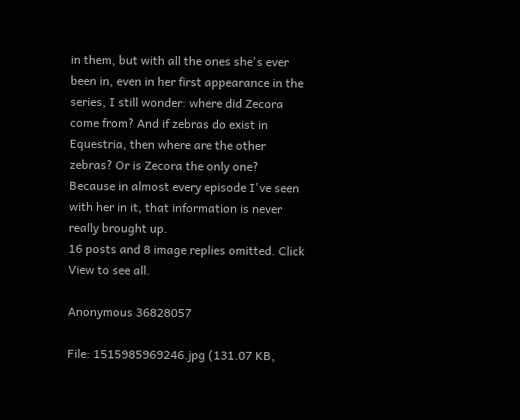in them, but with all the ones she's ever been in, even in her first appearance in the series, I still wonder: where did Zecora come from? And if zebras do exist in Equestria, then where are the other zebras? Or is Zecora the only one? Because in almost every episode I've seen with her in it, that information is never really brought up.
16 posts and 8 image replies omitted. Click View to see all.

Anonymous 36828057

File: 1515985969246.jpg (131.07 KB,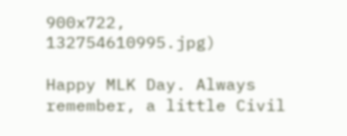900x722, 132754610995.jpg)

Happy MLK Day. Always remember, a little Civil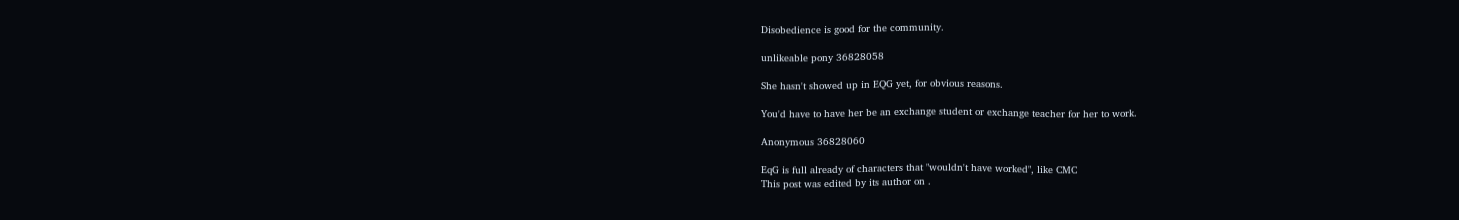Disobedience is good for the community.

unlikeable pony 36828058

She hasn't showed up in EQG yet, for obvious reasons.

You'd have to have her be an exchange student or exchange teacher for her to work.

Anonymous 36828060

EqG is full already of characters that "wouldn't have worked", like CMC
This post was edited by its author on .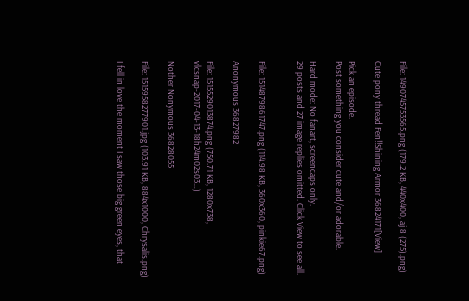File: 1490745753565.png (179.2 KB, 440x400, aj 8 (275).png)

Cute pony thread Fen!!Shining Armor 36824171[View]

Pick an episode.
Post something you consider cute and/or adorable.

Hard mode: No fanart, screencaps only.
29 posts and 27 image replies omitted. Click View to see all.


File: 1514879861747.png (114.98 KB, 360x360, pinkie67.png)

Anonymous 36827982

File: 1515529013874.png (750.71 KB, 1280x738, vlcsnap-2017-04-13-18h24m02s03…)

Nother Nonymous 36828055

File: 1515958277901.jpg (103.91 KB, 884x1000, Chrysalis.png)

I fell in love the moment I saw those big green eyes, that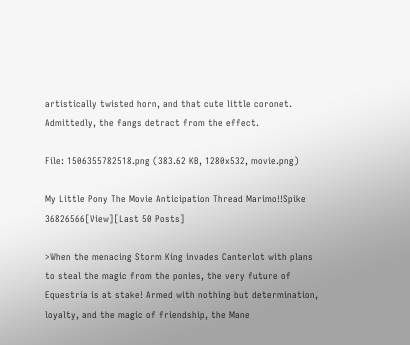artistically twisted horn, and that cute little coronet. Admittedly, the fangs detract from the effect.

File: 1506355782518.png (383.62 KB, 1280x532, movie.png)

My Little Pony The Movie Anticipation Thread Marimo!!Spike 36826566[View][Last 50 Posts]

>When the menacing Storm King invades Canterlot with plans to steal the magic from the ponies, the very future of Equestria is at stake! Armed with nothing but determination, loyalty, and the magic of friendship, the Mane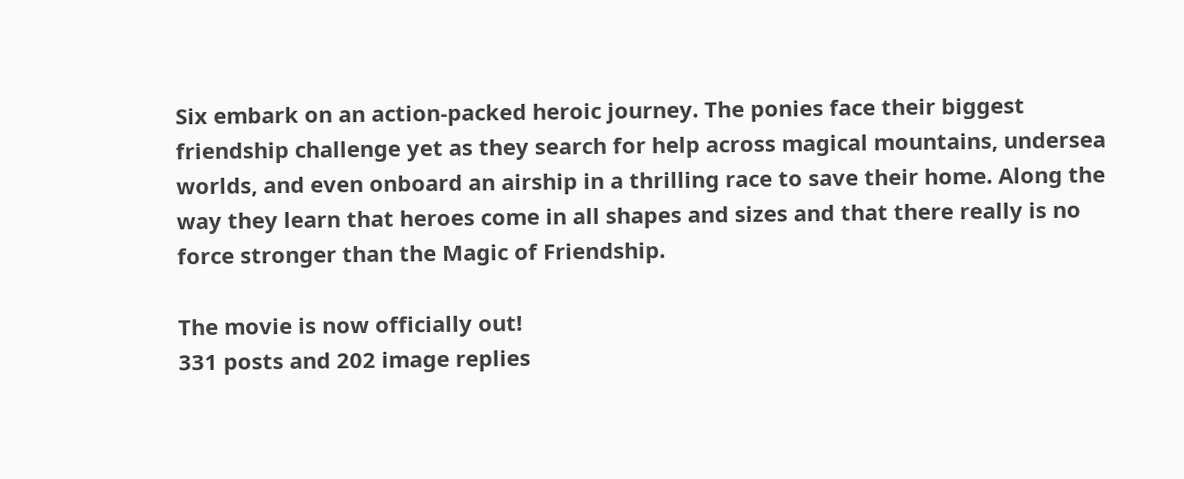Six embark on an action-packed heroic journey. The ponies face their biggest friendship challenge yet as they search for help across magical mountains, undersea worlds, and even onboard an airship in a thrilling race to save their home. Along the way they learn that heroes come in all shapes and sizes and that there really is no force stronger than the Magic of Friendship.

The movie is now officially out!
331 posts and 202 image replies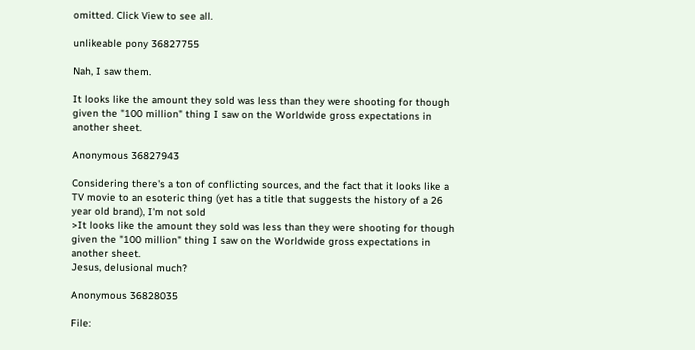omitted. Click View to see all.

unlikeable pony 36827755

Nah, I saw them.

It looks like the amount they sold was less than they were shooting for though given the "100 million" thing I saw on the Worldwide gross expectations in another sheet.

Anonymous 36827943

Considering there's a ton of conflicting sources, and the fact that it looks like a TV movie to an esoteric thing (yet has a title that suggests the history of a 26 year old brand), I'm not sold
>It looks like the amount they sold was less than they were shooting for though given the "100 million" thing I saw on the Worldwide gross expectations in another sheet.
Jesus, delusional much?

Anonymous 36828035

File: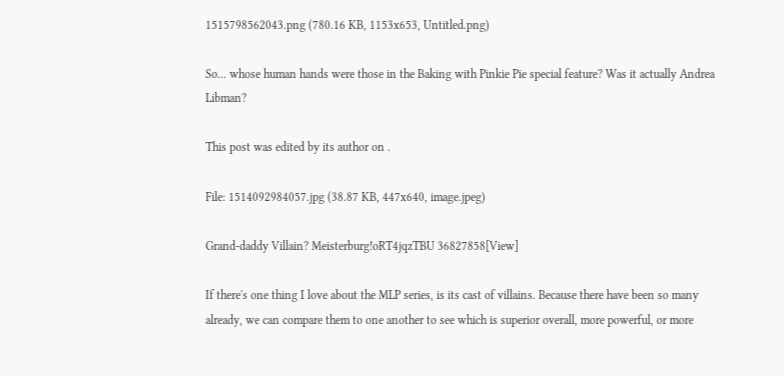1515798562043.png (780.16 KB, 1153x653, Untitled.png)

So... whose human hands were those in the Baking with Pinkie Pie special feature? Was it actually Andrea Libman?

This post was edited by its author on .

File: 1514092984057.jpg (38.87 KB, 447x640, image.jpeg)

Grand-daddy Villain? Meisterburg!oRT4jqzTBU 36827858[View]

If there's one thing I love about the MLP series, is its cast of villains. Because there have been so many already, we can compare them to one another to see which is superior overall, more powerful, or more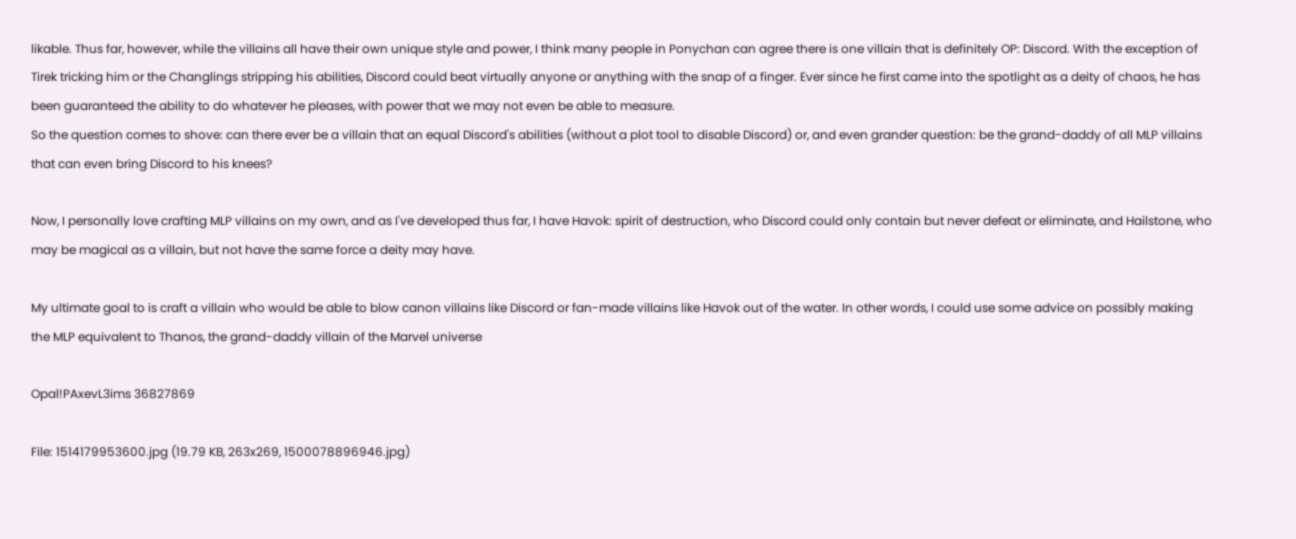likable. Thus far, however, while the villains all have their own unique style and power, I think many people in Ponychan can agree there is one villain that is definitely OP: Discord. With the exception of Tirek tricking him or the Changlings stripping his abilities, Discord could beat virtually anyone or anything with the snap of a finger. Ever since he first came into the spotlight as a deity of chaos, he has been guaranteed the ability to do whatever he pleases, with power that we may not even be able to measure.
So the question comes to shove: can there ever be a villain that an equal Discord's abilities (without a plot tool to disable Discord) or, and even grander question: be the grand-daddy of all MLP villains that can even bring Discord to his knees?

Now, I personally love crafting MLP villains on my own, and as I've developed thus far, I have Havok: spirit of destruction, who Discord could only contain but never defeat or eliminate, and Hailstone, who may be magical as a villain, but not have the same force a deity may have.

My ultimate goal to is craft a villain who would be able to blow canon villains like Discord or fan-made villains like Havok out of the water. In other words, I could use some advice on possibly making the MLP equivalent to Thanos, the grand-daddy villain of the Marvel universe

Opal!PAxevL3ims 36827869

File: 1514179953600.jpg (19.79 KB, 263x269, 1500078896946.jpg)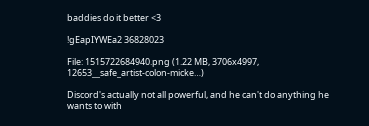baddies do it better <3

!gEapIYWEa2 36828023

File: 1515722684940.png (1.22 MB, 3706x4997, 12653__safe_artist-colon-micke…)

Discord's actually not all powerful, and he can't do anything he wants to with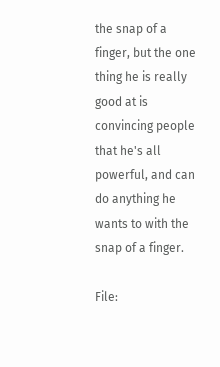the snap of a finger, but the one thing he is really good at is convincing people that he's all powerful, and can do anything he wants to with the snap of a finger.

File: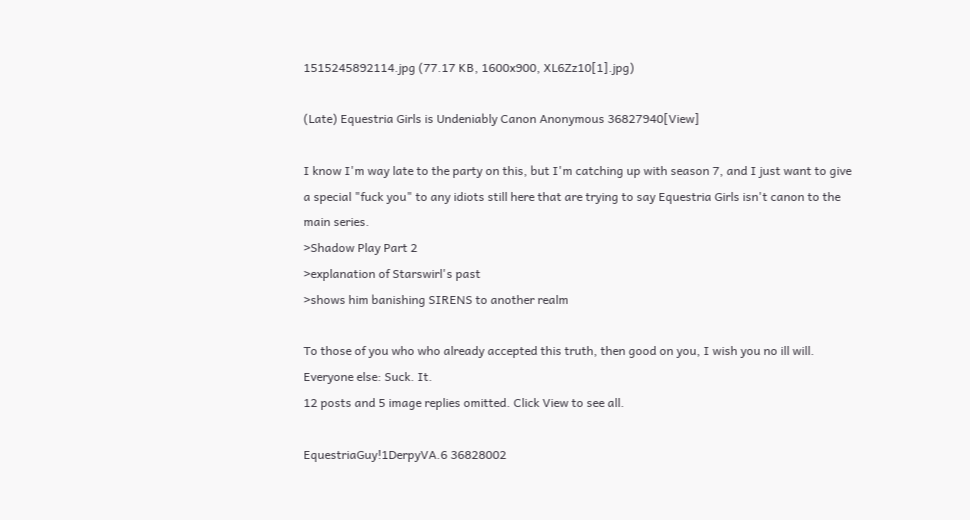1515245892114.jpg (77.17 KB, 1600x900, XL6Zz10[1].jpg)

(Late) Equestria Girls is Undeniably Canon Anonymous 36827940[View]

I know I'm way late to the party on this, but I'm catching up with season 7, and I just want to give a special "fuck you" to any idiots still here that are trying to say Equestria Girls isn't canon to the main series.
>Shadow Play Part 2
>explanation of Starswirl's past
>shows him banishing SIRENS to another realm

To those of you who who already accepted this truth, then good on you, I wish you no ill will. Everyone else: Suck. It.
12 posts and 5 image replies omitted. Click View to see all.

EquestriaGuy!1DerpyVA.6 36828002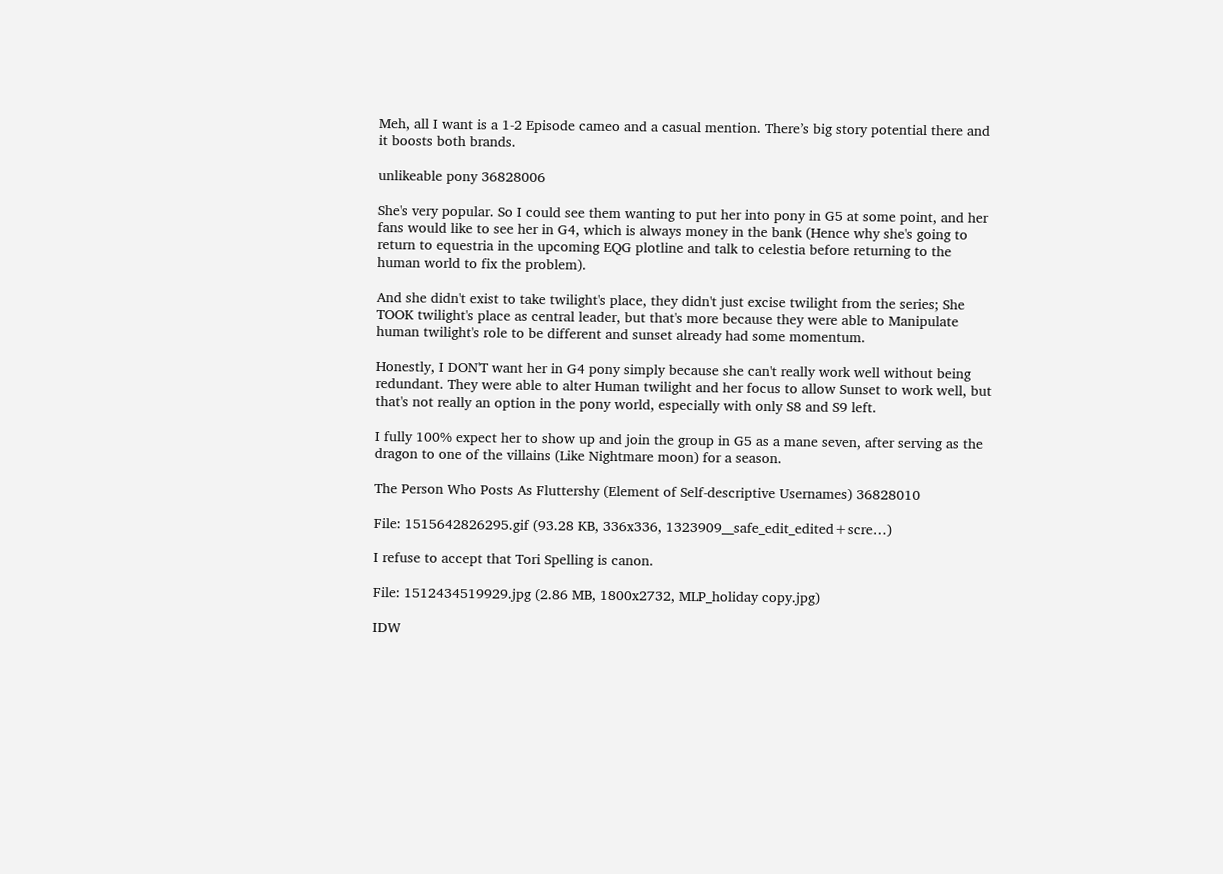Meh, all I want is a 1-2 Episode cameo and a casual mention. There’s big story potential there and it boosts both brands.

unlikeable pony 36828006

She's very popular. So I could see them wanting to put her into pony in G5 at some point, and her fans would like to see her in G4, which is always money in the bank (Hence why she's going to return to equestria in the upcoming EQG plotline and talk to celestia before returning to the human world to fix the problem).

And she didn't exist to take twilight's place, they didn't just excise twilight from the series; She TOOK twilight's place as central leader, but that's more because they were able to Manipulate human twilight's role to be different and sunset already had some momentum.

Honestly, I DON'T want her in G4 pony simply because she can't really work well without being redundant. They were able to alter Human twilight and her focus to allow Sunset to work well, but that's not really an option in the pony world, especially with only S8 and S9 left.

I fully 100% expect her to show up and join the group in G5 as a mane seven, after serving as the dragon to one of the villains (Like Nightmare moon) for a season.

The Person Who Posts As Fluttershy (Element of Self-descriptive Usernames) 36828010

File: 1515642826295.gif (93.28 KB, 336x336, 1323909__safe_edit_edited+scre…)

I refuse to accept that Tori Spelling is canon.

File: 1512434519929.jpg (2.86 MB, 1800x2732, MLP_holiday copy.jpg)

IDW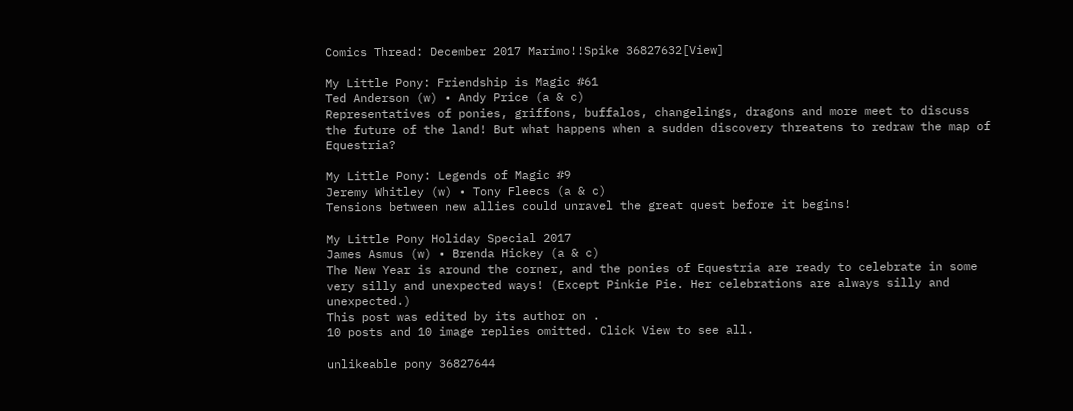Comics Thread: December 2017 Marimo!!Spike 36827632[View]

My Little Pony: Friendship is Magic #61
Ted Anderson (w) • Andy Price (a & c)
Representatives of ponies, griffons, buffalos, changelings, dragons and more meet to discuss the future of the land! But what happens when a sudden discovery threatens to redraw the map of Equestria?

My Little Pony: Legends of Magic #9
Jeremy Whitley (w) • Tony Fleecs (a & c)
Tensions between new allies could unravel the great quest before it begins!

My Little Pony Holiday Special 2017
James Asmus (w) • Brenda Hickey (a & c)
The New Year is around the corner, and the ponies of Equestria are ready to celebrate in some very silly and unexpected ways! (Except Pinkie Pie. Her celebrations are always silly and unexpected.)
This post was edited by its author on .
10 posts and 10 image replies omitted. Click View to see all.

unlikeable pony 36827644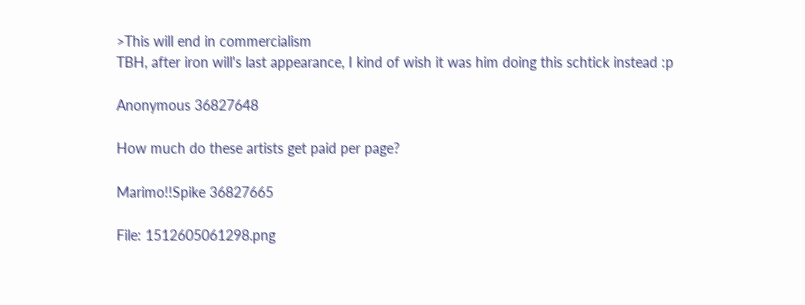>This will end in commercialism
TBH, after iron will's last appearance, I kind of wish it was him doing this schtick instead :p

Anonymous 36827648

How much do these artists get paid per page?

Marimo!!Spike 36827665

File: 1512605061298.png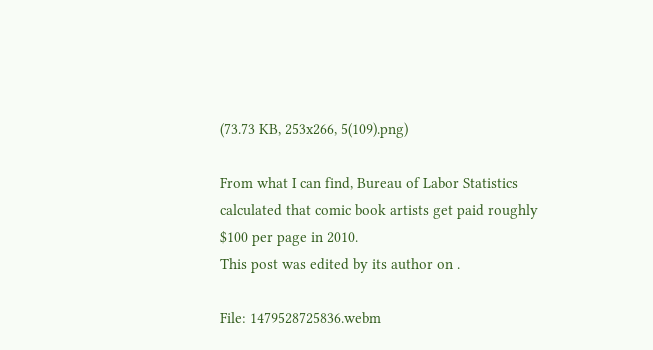(73.73 KB, 253x266, 5(109).png)

From what I can find, Bureau of Labor Statistics calculated that comic book artists get paid roughly $100 per page in 2010.
This post was edited by its author on .

File: 1479528725836.webm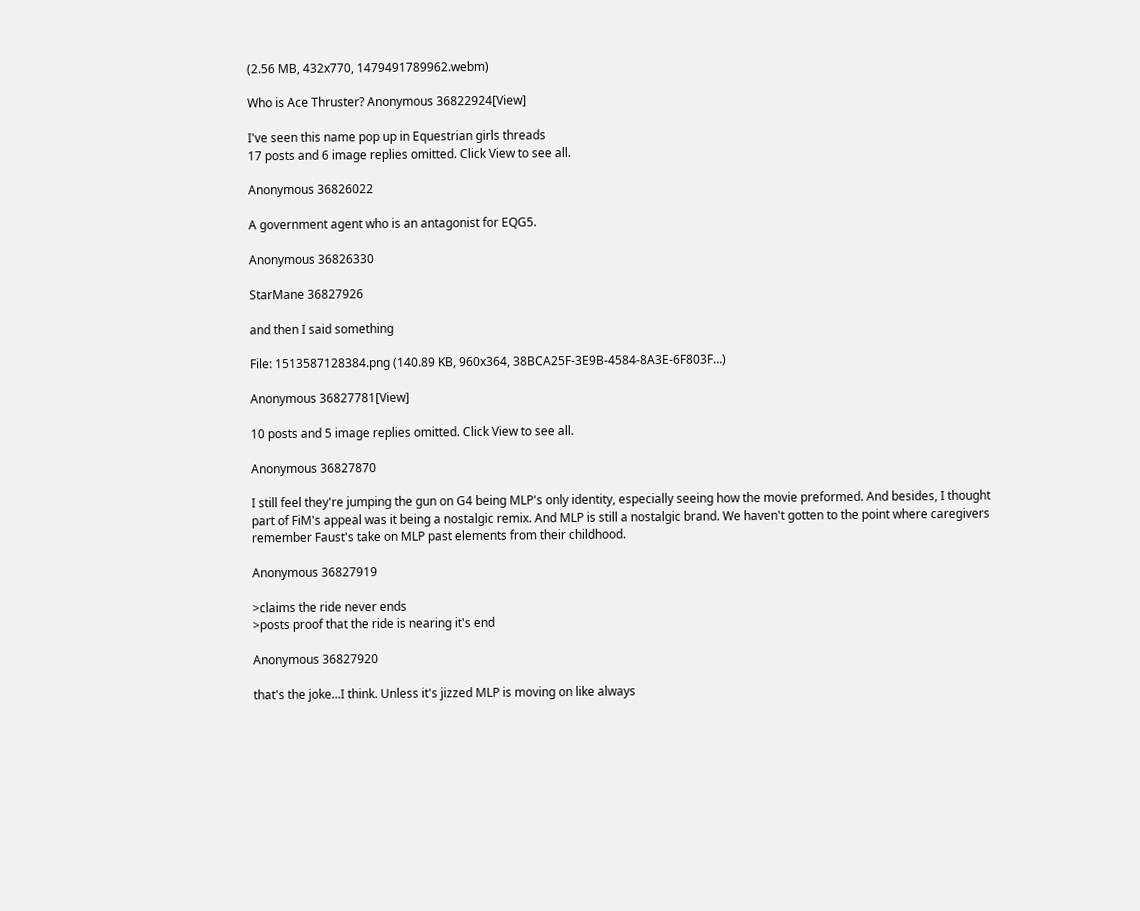(2.56 MB, 432x770, 1479491789962.webm)

Who is Ace Thruster? Anonymous 36822924[View]

I've seen this name pop up in Equestrian girls threads
17 posts and 6 image replies omitted. Click View to see all.

Anonymous 36826022

A government agent who is an antagonist for EQG5.

Anonymous 36826330

StarMane 36827926

and then I said something

File: 1513587128384.png (140.89 KB, 960x364, 38BCA25F-3E9B-4584-8A3E-6F803F…)

Anonymous 36827781[View]

10 posts and 5 image replies omitted. Click View to see all.

Anonymous 36827870

I still feel they're jumping the gun on G4 being MLP's only identity, especially seeing how the movie preformed. And besides, I thought part of FiM's appeal was it being a nostalgic remix. And MLP is still a nostalgic brand. We haven't gotten to the point where caregivers remember Faust's take on MLP past elements from their childhood.

Anonymous 36827919

>claims the ride never ends
>posts proof that the ride is nearing it's end

Anonymous 36827920

that's the joke...I think. Unless it's jizzed MLP is moving on like always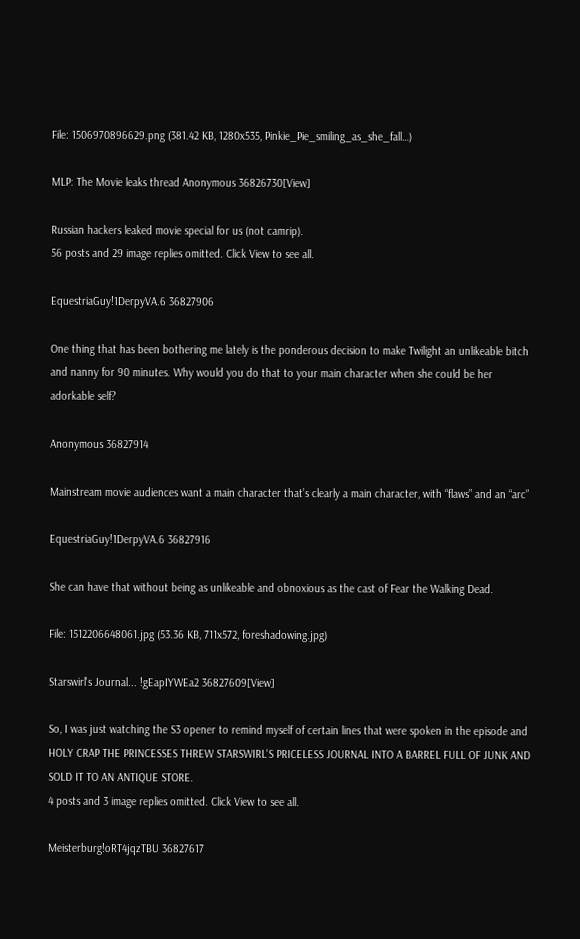File: 1506970896629.png (381.42 KB, 1280x535, Pinkie_Pie_smiling_as_she_fall…)

MLP: The Movie leaks thread Anonymous 36826730[View]

Russian hackers leaked movie special for us (not camrip).
56 posts and 29 image replies omitted. Click View to see all.

EquestriaGuy!1DerpyVA.6 36827906

One thing that has been bothering me lately is the ponderous decision to make Twilight an unlikeable bitch and nanny for 90 minutes. Why would you do that to your main character when she could be her adorkable self?

Anonymous 36827914

Mainstream movie audiences want a main character that’s clearly a main character, with “flaws” and an “arc”

EquestriaGuy!1DerpyVA.6 36827916

She can have that without being as unlikeable and obnoxious as the cast of Fear the Walking Dead.

File: 1512206648061.jpg (53.36 KB, 711x572, foreshadowing.jpg)

Starswirl's Journal... !gEapIYWEa2 36827609[View]

So, I was just watching the S3 opener to remind myself of certain lines that were spoken in the episode and HOLY CRAP THE PRINCESSES THREW STARSWIRL'S PRICELESS JOURNAL INTO A BARREL FULL OF JUNK AND SOLD IT TO AN ANTIQUE STORE.
4 posts and 3 image replies omitted. Click View to see all.

Meisterburg!oRT4jqzTBU 36827617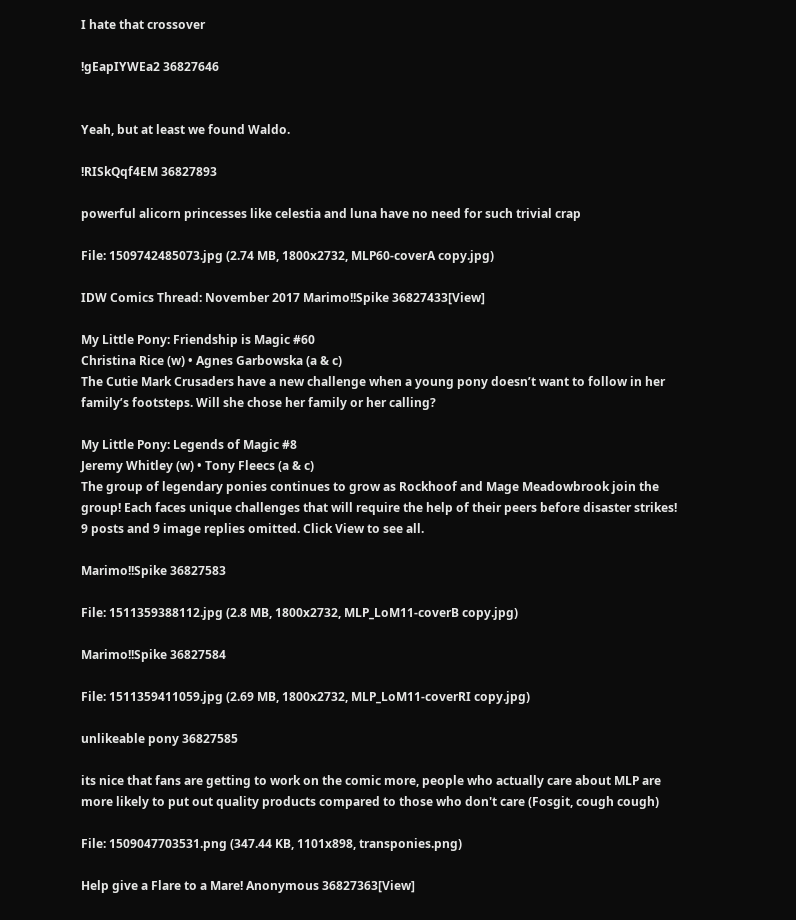I hate that crossover

!gEapIYWEa2 36827646


Yeah, but at least we found Waldo.

!RISkQqf4EM 36827893

powerful alicorn princesses like celestia and luna have no need for such trivial crap

File: 1509742485073.jpg (2.74 MB, 1800x2732, MLP60-coverA copy.jpg)

IDW Comics Thread: November 2017 Marimo!!Spike 36827433[View]

My Little Pony: Friendship is Magic #60
Christina Rice (w) • Agnes Garbowska (a & c)
The Cutie Mark Crusaders have a new challenge when a young pony doesn’t want to follow in her family’s footsteps. Will she chose her family or her calling?

My Little Pony: Legends of Magic #8
Jeremy Whitley (w) • Tony Fleecs (a & c)
The group of legendary ponies continues to grow as Rockhoof and Mage Meadowbrook join the group! Each faces unique challenges that will require the help of their peers before disaster strikes!
9 posts and 9 image replies omitted. Click View to see all.

Marimo!!Spike 36827583

File: 1511359388112.jpg (2.8 MB, 1800x2732, MLP_LoM11-coverB copy.jpg)

Marimo!!Spike 36827584

File: 1511359411059.jpg (2.69 MB, 1800x2732, MLP_LoM11-coverRI copy.jpg)

unlikeable pony 36827585

its nice that fans are getting to work on the comic more, people who actually care about MLP are more likely to put out quality products compared to those who don't care (Fosgit, cough cough)

File: 1509047703531.png (347.44 KB, 1101x898, transponies.png)

Help give a Flare to a Mare! Anonymous 36827363[View]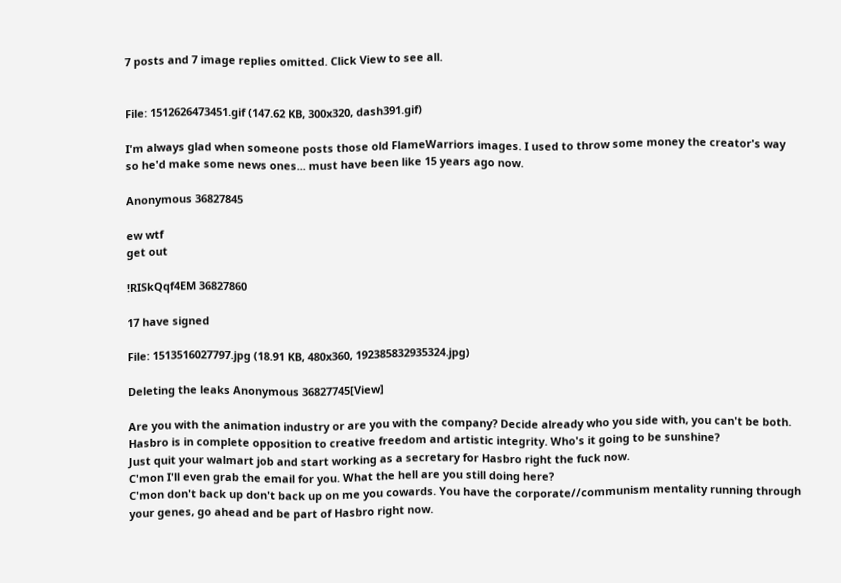7 posts and 7 image replies omitted. Click View to see all.


File: 1512626473451.gif (147.62 KB, 300x320, dash391.gif)

I'm always glad when someone posts those old FlameWarriors images. I used to throw some money the creator's way so he'd make some news ones... must have been like 15 years ago now.

Anonymous 36827845

ew wtf
get out

!RISkQqf4EM 36827860

17 have signed

File: 1513516027797.jpg (18.91 KB, 480x360, 192385832935324.jpg)

Deleting the leaks Anonymous 36827745[View]

Are you with the animation industry or are you with the company? Decide already who you side with, you can't be both. Hasbro is in complete opposition to creative freedom and artistic integrity. Who's it going to be sunshine?
Just quit your walmart job and start working as a secretary for Hasbro right the fuck now.
C'mon I'll even grab the email for you. What the hell are you still doing here?
C'mon don't back up don't back up on me you cowards. You have the corporate//communism mentality running through your genes, go ahead and be part of Hasbro right now.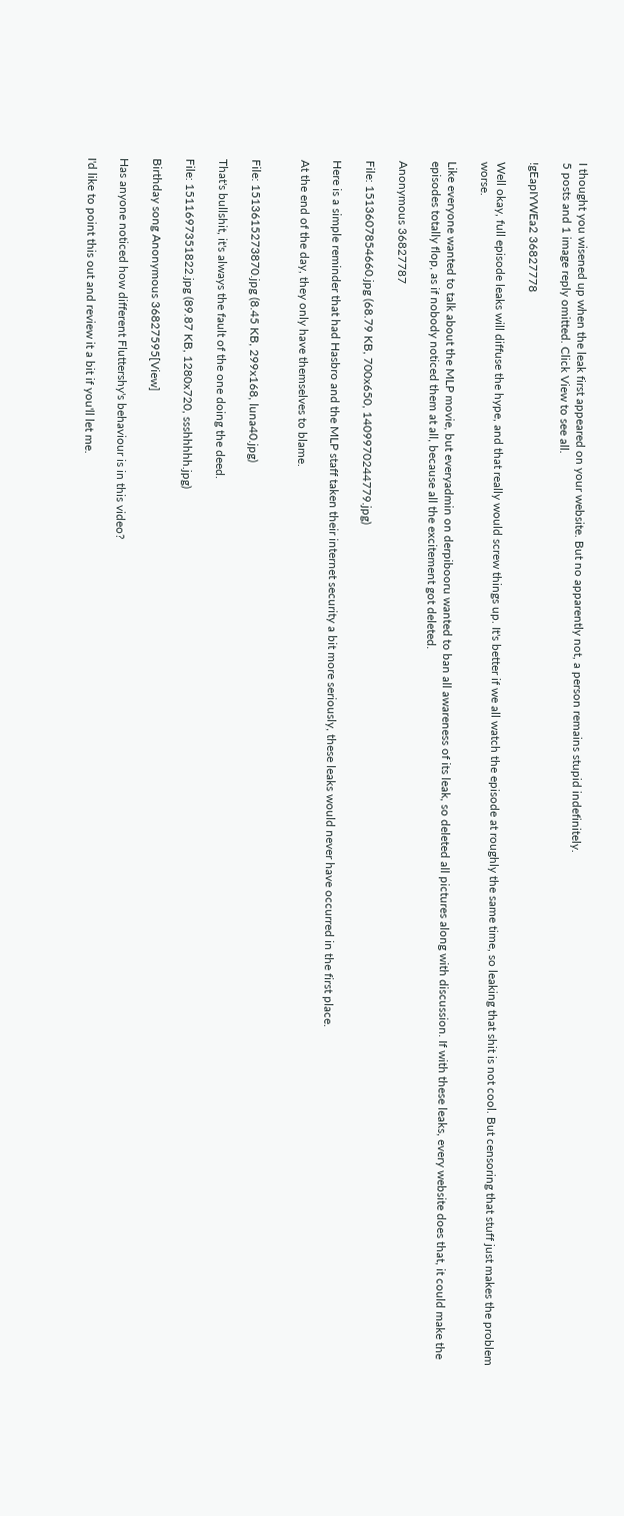I thought you wisened up when the leak first appeared on your website. But no apparently not, a person remains stupid indefinitely.
5 posts and 1 image reply omitted. Click View to see all.

!gEapIYWEa2 36827778

Well okay, full episode leaks will diffuse the hype, and that really would screw things up. It's better if we all watch the episode at roughly the same time, so leaking that shit is not cool. But censoring that stuff just makes the problem worse.

Like everyone wanted to talk about the MLP movie, but everyadmin on derpibooru wanted to ban all awareness of its leak, so deleted all pictures along with discussion. If with these leaks, every website does that, it could make the episodes totally flop, as if nobody noticed them at all, because all the excitement got deleted.

Anonymous 36827787

File: 1513607854660.jpg (68.79 KB, 700x650, 1409970244779.jpg)

Here is a simple reminder that had Hasbro and the MLP staff taken their internet security a bit more seriously, these leaks would never have occurred in the first place.

At the end of the day, they only have themselves to blame.


File: 1513615273870.jpg (8.45 KB, 299x168, luna40.jpg)

That's bullshit, it's always the fault of the one doing the deed.

File: 1511697351822.jpg (89.87 KB, 1280x720, ssshhhhh.jpg)

Birthday song Anonymous 36827595[View]

Has anyone noticed how different Fluttershy's behaviour is in this video?

I'd like to point this out and review it a bit if you'll let me.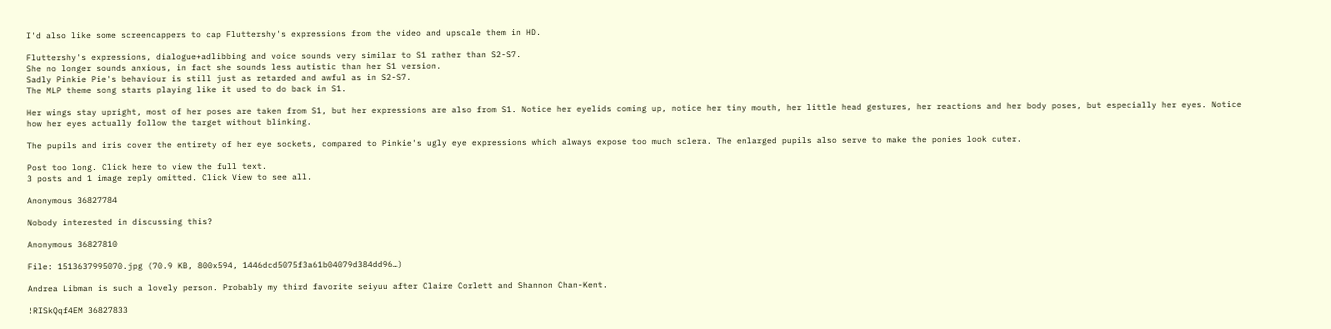I'd also like some screencappers to cap Fluttershy's expressions from the video and upscale them in HD.

Fluttershy's expressions, dialogue+adlibbing and voice sounds very similar to S1 rather than S2-S7.
She no longer sounds anxious, in fact she sounds less autistic than her S1 version.
Sadly Pinkie Pie's behaviour is still just as retarded and awful as in S2-S7.
The MLP theme song starts playing like it used to do back in S1.

Her wings stay upright, most of her poses are taken from S1, but her expressions are also from S1. Notice her eyelids coming up, notice her tiny mouth, her little head gestures, her reactions and her body poses, but especially her eyes. Notice how her eyes actually follow the target without blinking.

The pupils and iris cover the entirety of her eye sockets, compared to Pinkie's ugly eye expressions which always expose too much sclera. The enlarged pupils also serve to make the ponies look cuter.

Post too long. Click here to view the full text.
3 posts and 1 image reply omitted. Click View to see all.

Anonymous 36827784

Nobody interested in discussing this?

Anonymous 36827810

File: 1513637995070.jpg (70.9 KB, 800x594, 1446dcd5075f3a61b04079d384dd96…)

Andrea Libman is such a lovely person. Probably my third favorite seiyuu after Claire Corlett and Shannon Chan-Kent.

!RISkQqf4EM 36827833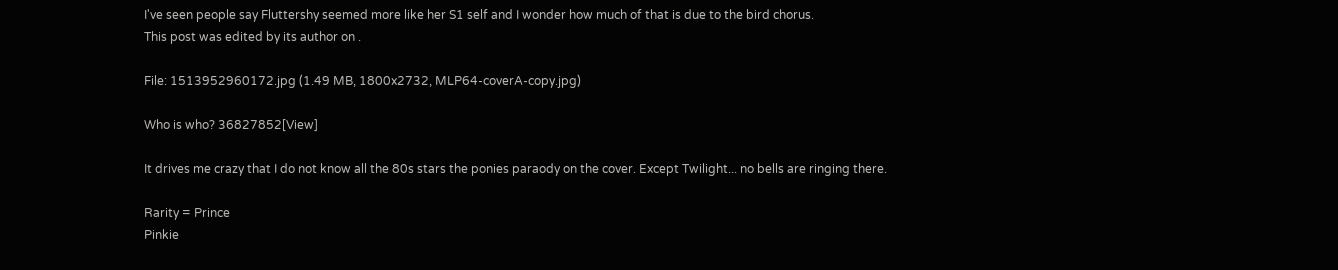I've seen people say Fluttershy seemed more like her S1 self and I wonder how much of that is due to the bird chorus.
This post was edited by its author on .

File: 1513952960172.jpg (1.49 MB, 1800x2732, MLP64-coverA-copy.jpg)

Who is who? 36827852[View]

It drives me crazy that I do not know all the 80s stars the ponies paraody on the cover. Except Twilight... no bells are ringing there.

Rarity = Prince
Pinkie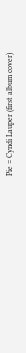Pie = Cyndi Lauper (first album cover)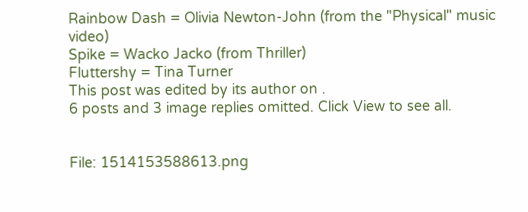Rainbow Dash = Olivia Newton-John (from the "Physical" music video)
Spike = Wacko Jacko (from Thriller)
Fluttershy = Tina Turner
This post was edited by its author on .
6 posts and 3 image replies omitted. Click View to see all.


File: 1514153588613.png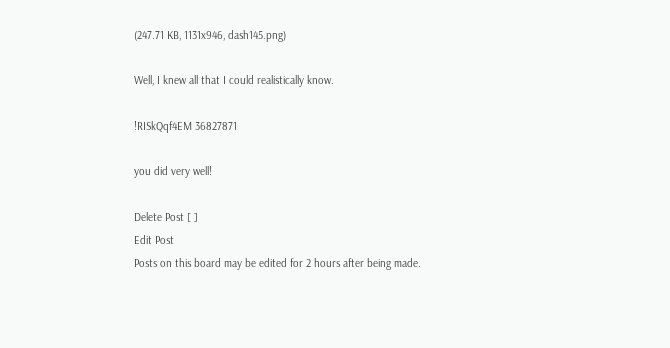(247.71 KB, 1131x946, dash145.png)

Well, I knew all that I could realistically know.

!RISkQqf4EM 36827871

you did very well!

Delete Post [ ]
Edit Post
Posts on this board may be edited for 2 hours after being made.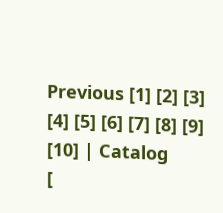Previous [1] [2] [3] [4] [5] [6] [7] [8] [9] [10] | Catalog
[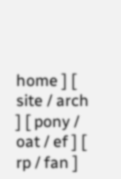home ] [ site / arch ] [ pony / oat / ef ] [ rp / fan ]